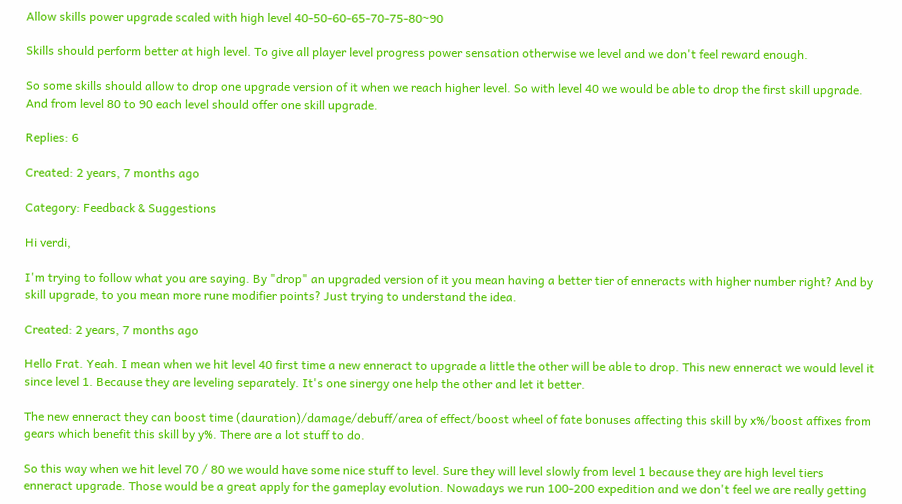Allow skills power upgrade scaled with high level 40-50-60-65-70-75-80~90

Skills should perform better at high level. To give all player level progress power sensation otherwise we level and we don't feel reward enough.

So some skills should allow to drop one upgrade version of it when we reach higher level. So with level 40 we would be able to drop the first skill upgrade. And from level 80 to 90 each level should offer one skill upgrade.

Replies: 6

Created: 2 years, 7 months ago

Category: Feedback & Suggestions

Hi verdi,

I'm trying to follow what you are saying. By "drop" an upgraded version of it you mean having a better tier of enneracts with higher number right? And by skill upgrade, to you mean more rune modifier points? Just trying to understand the idea.

Created: 2 years, 7 months ago

Hello Frat. Yeah. I mean when we hit level 40 first time a new enneract to upgrade a little the other will be able to drop. This new enneract we would level it since level 1. Because they are leveling separately. It's one sinergy one help the other and let it better.

The new enneract they can boost time (dauration)/damage/debuff/area of effect/boost wheel of fate bonuses affecting this skill by x%/boost affixes from gears which benefit this skill by y%. There are a lot stuff to do.

So this way when we hit level 70 / 80 we would have some nice stuff to level. Sure they will level slowly from level 1 because they are high level tiers enneract upgrade. Those would be a great apply for the gameplay evolution. Nowadays we run 100-200 expedition and we don't feel we are really getting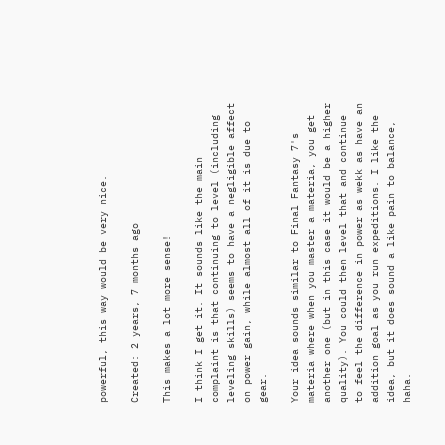powerful, this way would be very nice.

Created: 2 years, 7 months ago

This makes a lot more sense!

I think I get it. It sounds like the main complaint is that continuing to level (including leveling skills) seems to have a negligible affect on power gain, while almost all of it is due to gear.

Your idea sounds similar to Final Fantasy 7's materia where when you master a materia, you get another one (but in this case it would be a higher quality). You could then level that and continue to feel the difference in power as wekk as have an addition goal as you run expeditions. I like the idea, but it does sound a like pain to balance, haha.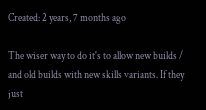Created: 2 years, 7 months ago

The wiser way to do it's to allow new builds / and old builds with new skills variants. If they just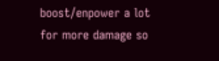boost/enpower a lot for more damage so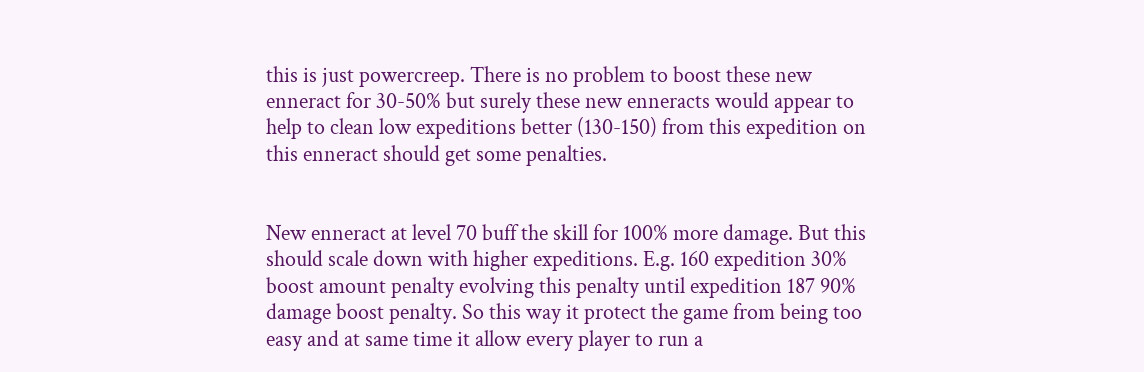this is just powercreep. There is no problem to boost these new enneract for 30-50% but surely these new enneracts would appear to help to clean low expeditions better (130-150) from this expedition on this enneract should get some penalties.


New enneract at level 70 buff the skill for 100% more damage. But this should scale down with higher expeditions. E.g. 160 expedition 30% boost amount penalty evolving this penalty until expedition 187 90% damage boost penalty. So this way it protect the game from being too easy and at same time it allow every player to run a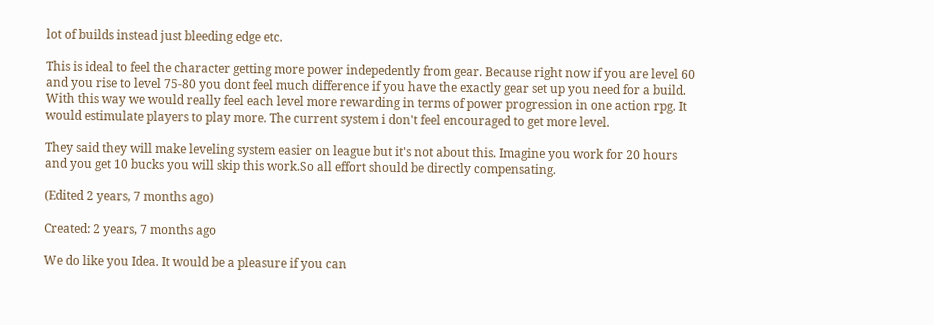lot of builds instead just bleeding edge etc.

This is ideal to feel the character getting more power indepedently from gear. Because right now if you are level 60 and you rise to level 75-80 you dont feel much difference if you have the exactly gear set up you need for a build. With this way we would really feel each level more rewarding in terms of power progression in one action rpg. It would estimulate players to play more. The current system i don't feel encouraged to get more level.

They said they will make leveling system easier on league but it's not about this. Imagine you work for 20 hours and you get 10 bucks you will skip this work.So all effort should be directly compensating.

(Edited 2 years, 7 months ago)

Created: 2 years, 7 months ago

We do like you Idea. It would be a pleasure if you can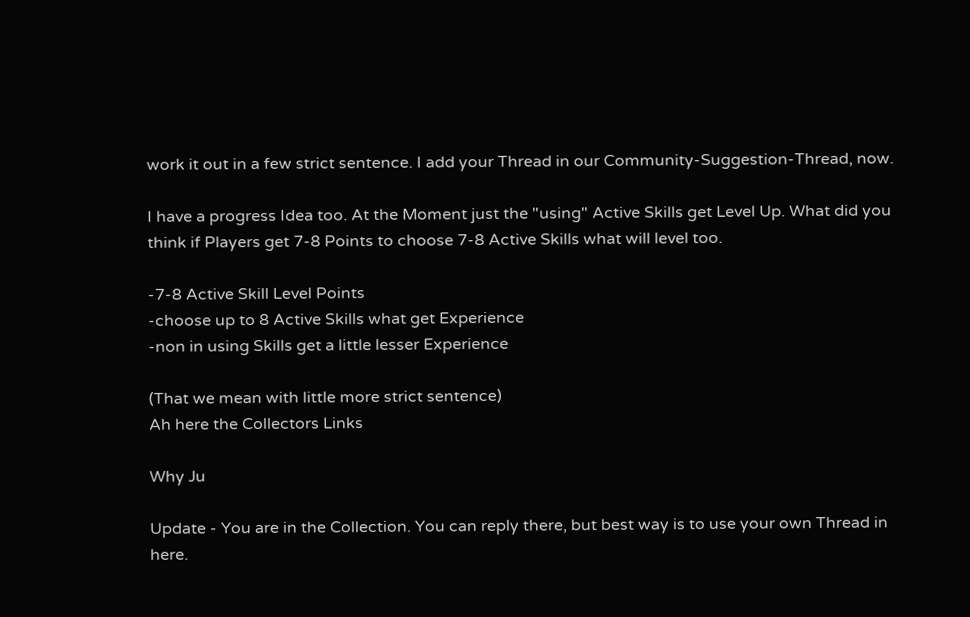work it out in a few strict sentence. I add your Thread in our Community-Suggestion-Thread, now.

I have a progress Idea too. At the Moment just the "using" Active Skills get Level Up. What did you think if Players get 7-8 Points to choose 7-8 Active Skills what will level too.

-7-8 Active Skill Level Points
-choose up to 8 Active Skills what get Experience
-non in using Skills get a little lesser Experience

(That we mean with little more strict sentence)
Ah here the Collectors Links

Why Ju

Update - You are in the Collection. You can reply there, but best way is to use your own Thread in here.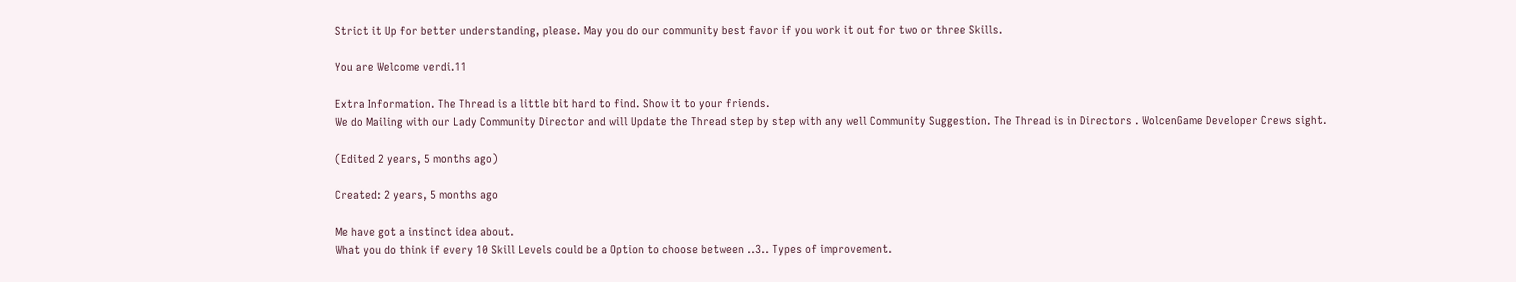Strict it Up for better understanding, please. May you do our community best favor if you work it out for two or three Skills.

You are Welcome verdi.11

Extra Information. The Thread is a little bit hard to find. Show it to your friends.
We do Mailing with our Lady Community Director and will Update the Thread step by step with any well Community Suggestion. The Thread is in Directors . WolcenGame Developer Crews sight.

(Edited 2 years, 5 months ago)

Created: 2 years, 5 months ago

Me have got a instinct idea about.
What you do think if every 10 Skill Levels could be a Option to choose between ..3.. Types of improvement.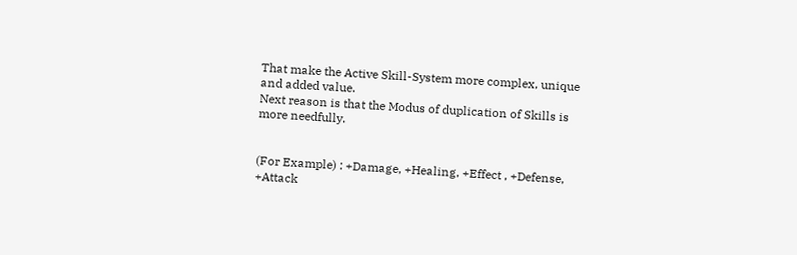That make the Active Skill-System more complex, unique and added value.
Next reason is that the Modus of duplication of Skills is more needfully.


(For Example) : +Damage, +Healing, +Effect , +Defense, +Attack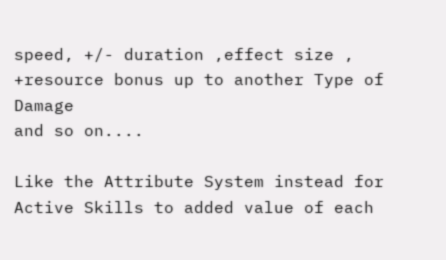speed, +/- duration ,effect size , +resource bonus up to another Type of Damage
and so on....

Like the Attribute System instead for Active Skills to added value of each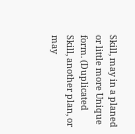Skill, may in a planed or little more Unique form. (Duplicated Skill, another plan, or may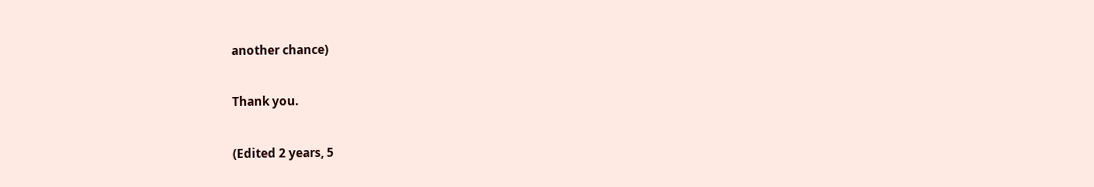another chance)

Thank you.

(Edited 2 years, 5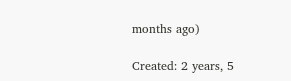months ago)

Created: 2 years, 5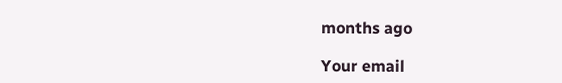months ago

Your email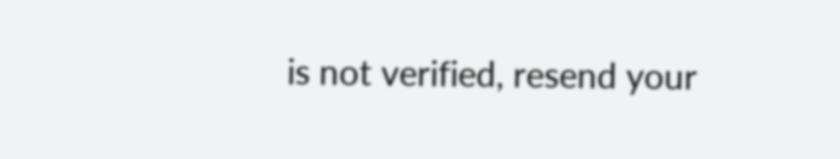is not verified, resend your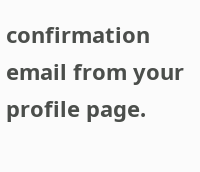confirmation email from your profile page.